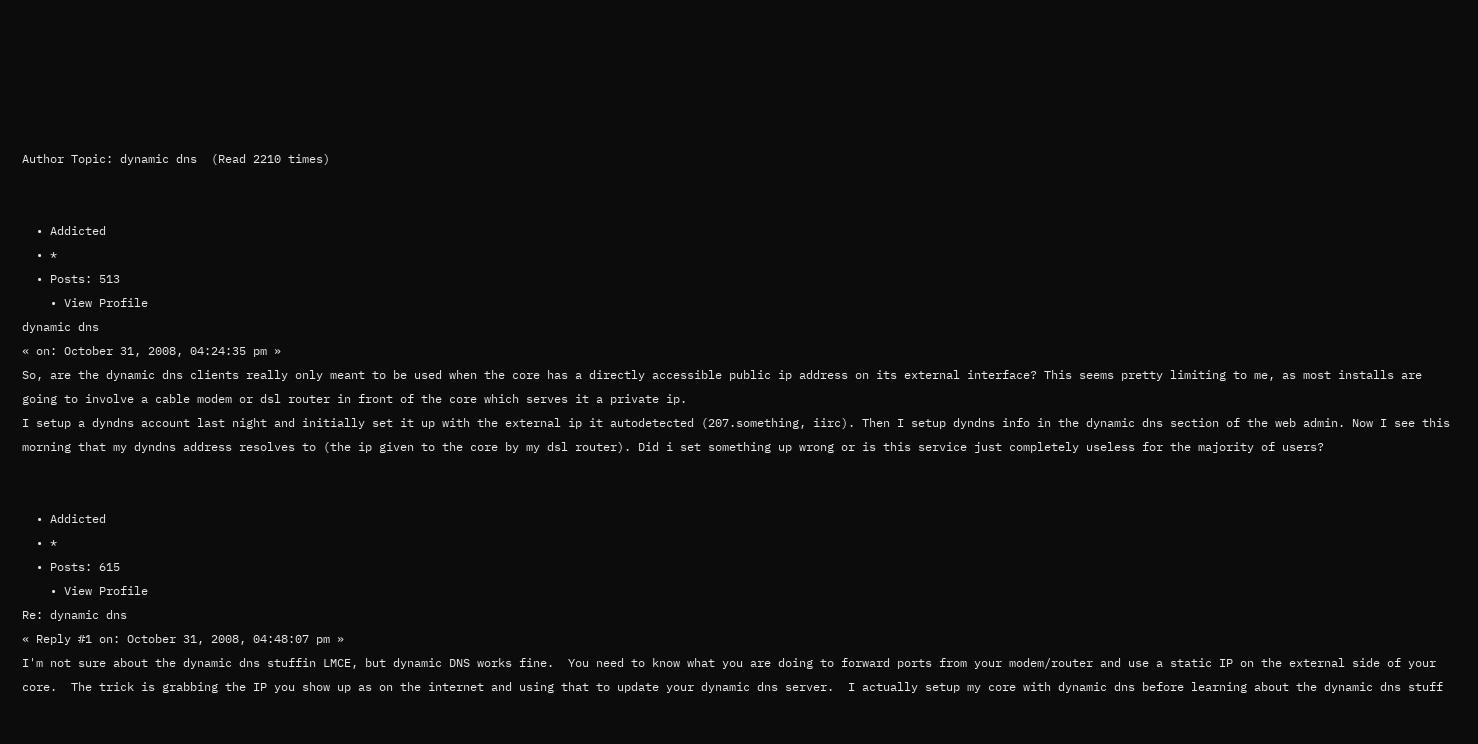Author Topic: dynamic dns  (Read 2210 times)


  • Addicted
  • *
  • Posts: 513
    • View Profile
dynamic dns
« on: October 31, 2008, 04:24:35 pm »
So, are the dynamic dns clients really only meant to be used when the core has a directly accessible public ip address on its external interface? This seems pretty limiting to me, as most installs are going to involve a cable modem or dsl router in front of the core which serves it a private ip.
I setup a dyndns account last night and initially set it up with the external ip it autodetected (207.something, iirc). Then I setup dyndns info in the dynamic dns section of the web admin. Now I see this morning that my dyndns address resolves to (the ip given to the core by my dsl router). Did i set something up wrong or is this service just completely useless for the majority of users?


  • Addicted
  • *
  • Posts: 615
    • View Profile
Re: dynamic dns
« Reply #1 on: October 31, 2008, 04:48:07 pm »
I'm not sure about the dynamic dns stuffin LMCE, but dynamic DNS works fine.  You need to know what you are doing to forward ports from your modem/router and use a static IP on the external side of your core.  The trick is grabbing the IP you show up as on the internet and using that to update your dynamic dns server.  I actually setup my core with dynamic dns before learning about the dynamic dns stuff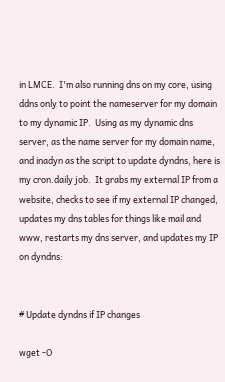in LMCE.  I'm also running dns on my core, using ddns only to point the nameserver for my domain to my dynamic IP.  Using as my dynamic dns server, as the name server for my domain name, and inadyn as the script to update dyndns, here is my cron.daily job.  It grabs my external IP from a website, checks to see if my external IP changed, updates my dns tables for things like mail and www, restarts my dns server, and updates my IP on dyndns:


# Update dyndns if IP changes

wget -O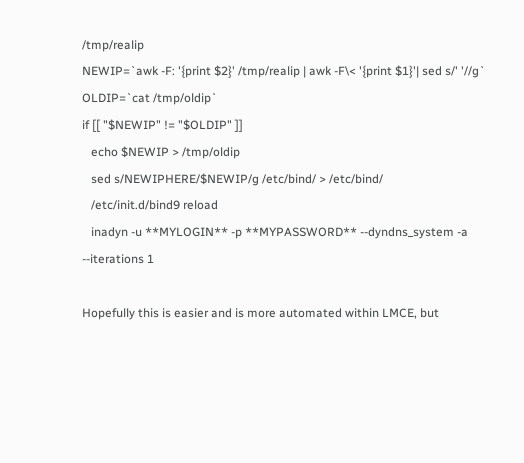/tmp/realip
NEWIP=`awk -F: '{print $2}' /tmp/realip | awk -F\< '{print $1}'| sed s/' '//g`
OLDIP=`cat /tmp/oldip`
if [[ "$NEWIP" != "$OLDIP" ]]
   echo $NEWIP > /tmp/oldip
   sed s/NEWIPHERE/$NEWIP/g /etc/bind/ > /etc/bind/
   /etc/init.d/bind9 reload
   inadyn -u **MYLOGIN** -p **MYPASSWORD** --dyndns_system -a --iterations 1

Hopefully this is easier and is more automated within LMCE, but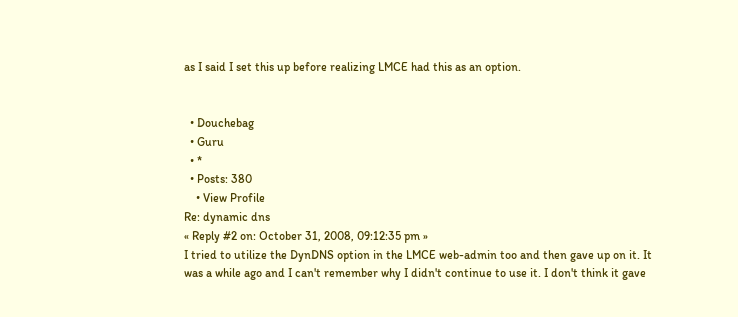as I said I set this up before realizing LMCE had this as an option.


  • Douchebag
  • Guru
  • *
  • Posts: 380
    • View Profile
Re: dynamic dns
« Reply #2 on: October 31, 2008, 09:12:35 pm »
I tried to utilize the DynDNS option in the LMCE web-admin too and then gave up on it. It was a while ago and I can't remember why I didn't continue to use it. I don't think it gave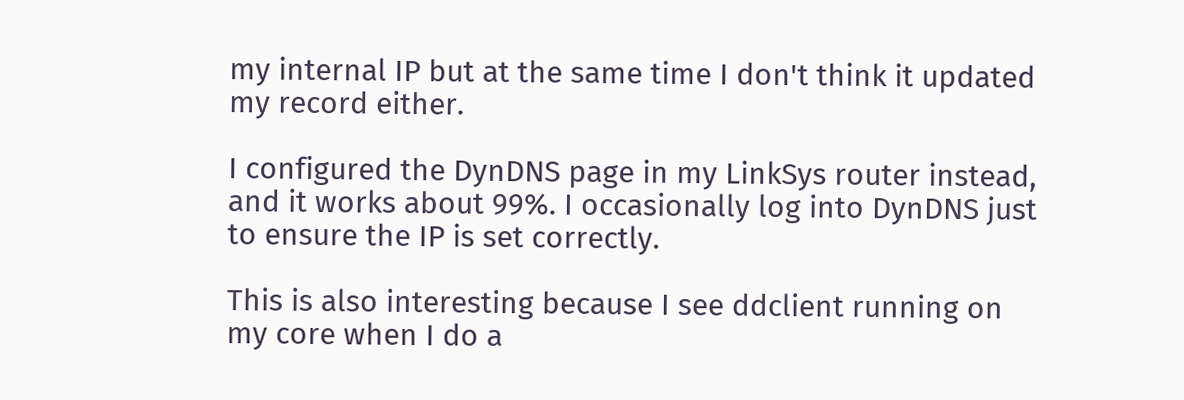my internal IP but at the same time I don't think it updated my record either.

I configured the DynDNS page in my LinkSys router instead, and it works about 99%. I occasionally log into DynDNS just to ensure the IP is set correctly.

This is also interesting because I see ddclient running on my core when I do a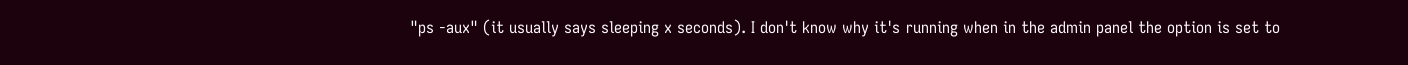"ps -aux" (it usually says sleeping x seconds). I don't know why it's running when in the admin panel the option is set to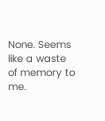None. Seems like a waste of memory to me.